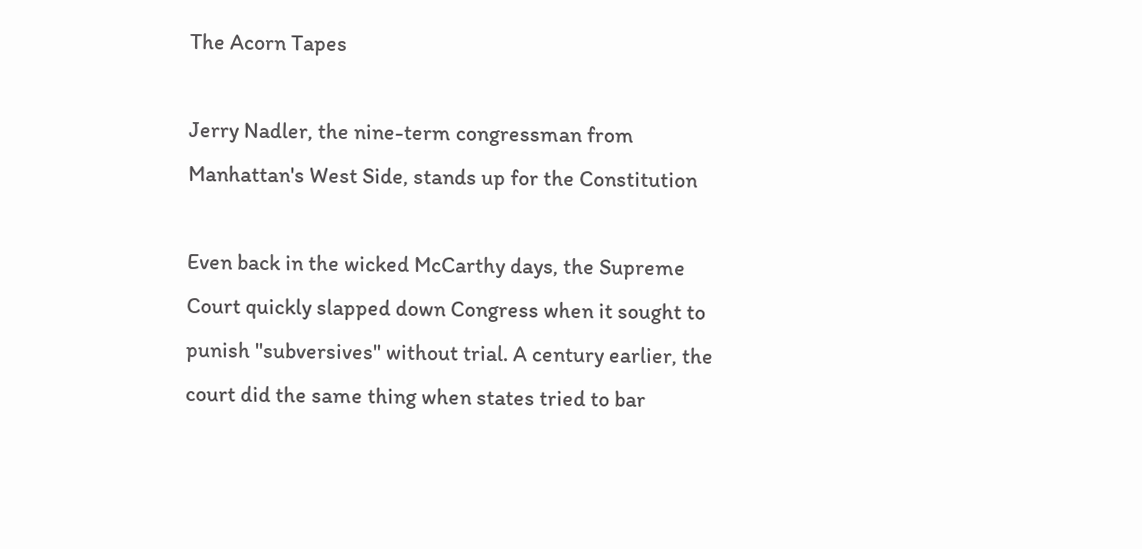The Acorn Tapes

Jerry Nadler, the nine-term congressman from Manhattan's West Side, stands up for the Constitution

Even back in the wicked McCarthy days, the Supreme Court quickly slapped down Congress when it sought to punish "subversives" without trial. A century earlier, the court did the same thing when states tried to bar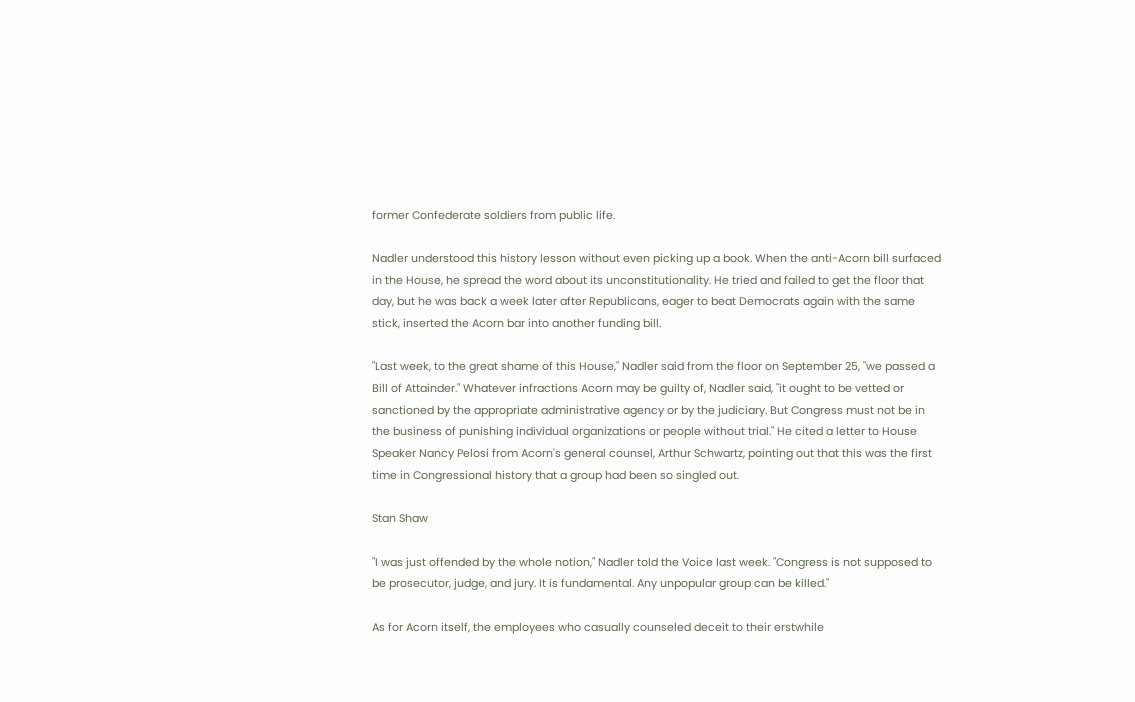former Confederate soldiers from public life.

Nadler understood this history lesson without even picking up a book. When the anti-Acorn bill surfaced in the House, he spread the word about its unconstitutionality. He tried and failed to get the floor that day, but he was back a week later after Republicans, eager to beat Democrats again with the same stick, inserted the Acorn bar into another funding bill.

"Last week, to the great shame of this House," Nadler said from the floor on September 25, "we passed a Bill of Attainder." Whatever infractions Acorn may be guilty of, Nadler said, "it ought to be vetted or sanctioned by the appropriate administrative agency or by the judiciary. But Congress must not be in the business of punishing individual organizations or people without trial." He cited a letter to House Speaker Nancy Pelosi from Acorn's general counsel, Arthur Schwartz, pointing out that this was the first time in Congressional history that a group had been so singled out.

Stan Shaw

"I was just offended by the whole notion," Nadler told the Voice last week. "Congress is not supposed to be prosecutor, judge, and jury. It is fundamental. Any unpopular group can be killed."

As for Acorn itself, the employees who casually counseled deceit to their erstwhile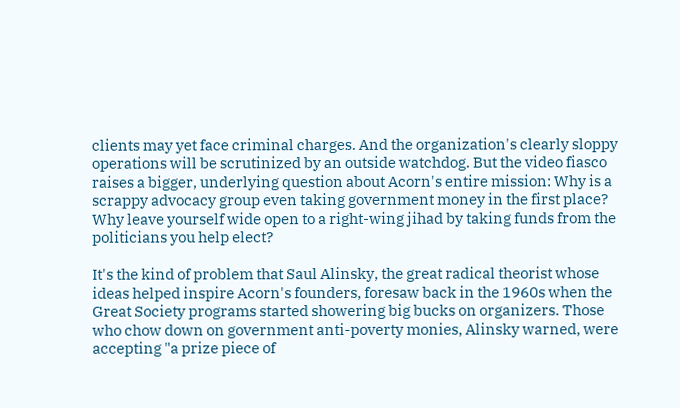clients may yet face criminal charges. And the organization's clearly sloppy operations will be scrutinized by an outside watchdog. But the video fiasco raises a bigger, underlying question about Acorn's entire mission: Why is a scrappy advocacy group even taking government money in the first place? Why leave yourself wide open to a right-wing jihad by taking funds from the politicians you help elect?

It's the kind of problem that Saul Alinsky, the great radical theorist whose ideas helped inspire Acorn's founders, foresaw back in the 1960s when the Great Society programs started showering big bucks on organizers. Those who chow down on government anti-poverty monies, Alinsky warned, were accepting "a prize piece of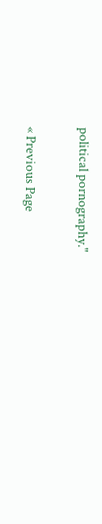political pornography."

« Previous Page